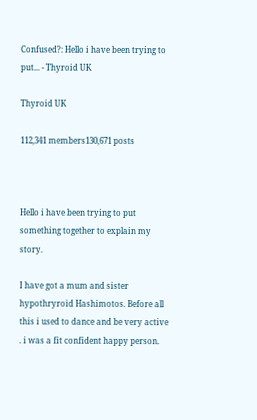Confused?: Hello i have been trying to put... - Thyroid UK

Thyroid UK

112,341 members130,671 posts



Hello i have been trying to put something together to explain my story.

I have got a mum and sister hypothryroid Hashimotos. Before all this i used to dance and be very active . i was a fit confident happy person.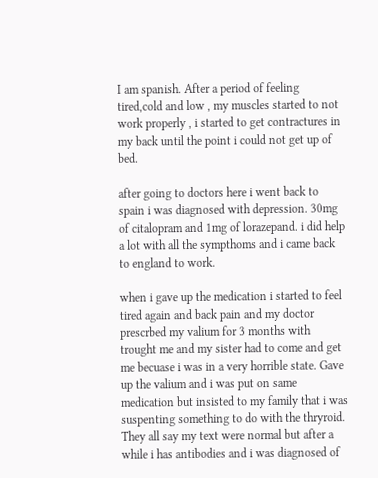I am spanish. After a period of feeling tired,cold and low , my muscles started to not work properly , i started to get contractures in my back until the point i could not get up of bed.

after going to doctors here i went back to spain i was diagnosed with depression. 30mg of citalopram and 1mg of lorazepand. i did help a lot with all the sympthoms and i came back to england to work.

when i gave up the medication i started to feel tired again and back pain and my doctor prescrbed my valium for 3 months with trought me and my sister had to come and get me becuase i was in a very horrible state. Gave up the valium and i was put on same medication but insisted to my family that i was suspenting something to do with the thryroid. They all say my text were normal but after a while i has antibodies and i was diagnosed of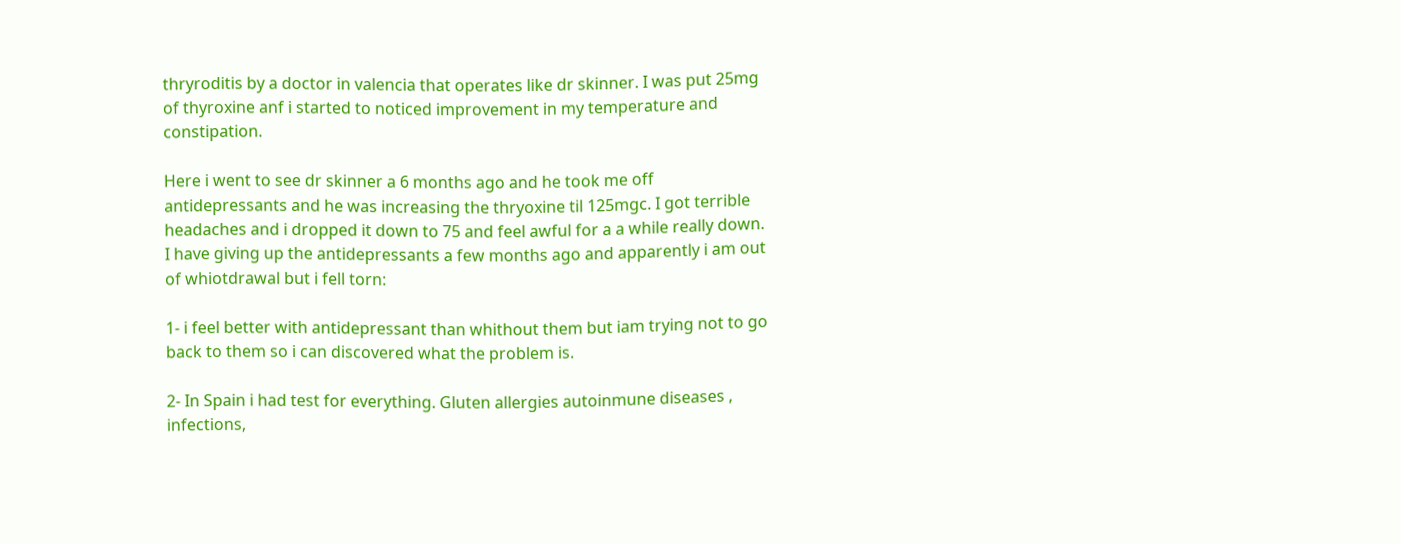thryroditis by a doctor in valencia that operates like dr skinner. I was put 25mg of thyroxine anf i started to noticed improvement in my temperature and constipation.

Here i went to see dr skinner a 6 months ago and he took me off antidepressants and he was increasing the thryoxine til 125mgc. I got terrible headaches and i dropped it down to 75 and feel awful for a a while really down. I have giving up the antidepressants a few months ago and apparently i am out of whiotdrawal but i fell torn:

1- i feel better with antidepressant than whithout them but iam trying not to go back to them so i can discovered what the problem is.

2- In Spain i had test for everything. Gluten allergies autoinmune diseases , infections,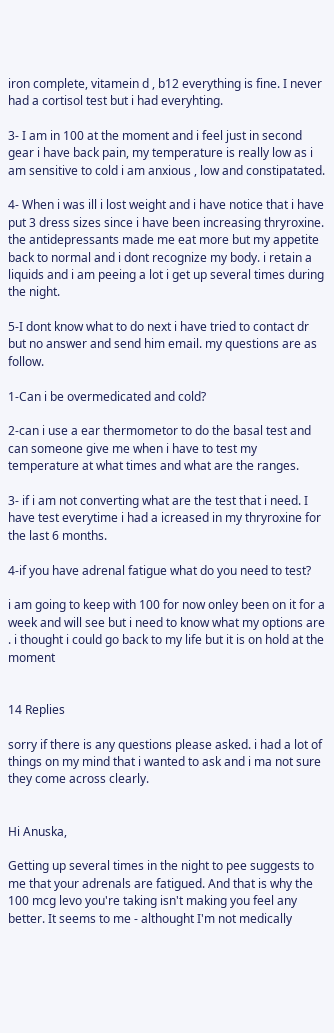iron complete, vitamein d , b12 everything is fine. I never had a cortisol test but i had everyhting.

3- I am in 100 at the moment and i feel just in second gear i have back pain, my temperature is really low as i am sensitive to cold i am anxious , low and constipatated.

4- When i was ill i lost weight and i have notice that i have put 3 dress sizes since i have been increasing thryroxine. the antidepressants made me eat more but my appetite back to normal and i dont recognize my body. i retain a liquids and i am peeing a lot i get up several times during the night.

5-I dont know what to do next i have tried to contact dr but no answer and send him email. my questions are as follow.

1-Can i be overmedicated and cold?

2-can i use a ear thermometor to do the basal test and can someone give me when i have to test my temperature at what times and what are the ranges.

3- if i am not converting what are the test that i need. I have test everytime i had a icreased in my thryroxine for the last 6 months.

4-if you have adrenal fatigue what do you need to test?

i am going to keep with 100 for now onley been on it for a week and will see but i need to know what my options are . i thought i could go back to my life but it is on hold at the moment


14 Replies

sorry if there is any questions please asked. i had a lot of things on my mind that i wanted to ask and i ma not sure they come across clearly.


Hi Anuska,

Getting up several times in the night to pee suggests to me that your adrenals are fatigued. And that is why the 100 mcg levo you're taking isn't making you feel any better. It seems to me - althought I'm not medically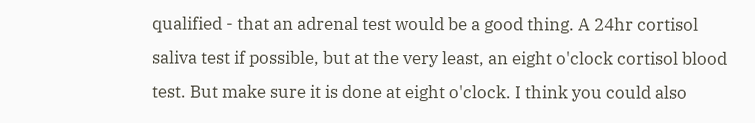qualified - that an adrenal test would be a good thing. A 24hr cortisol saliva test if possible, but at the very least, an eight o'clock cortisol blood test. But make sure it is done at eight o'clock. I think you could also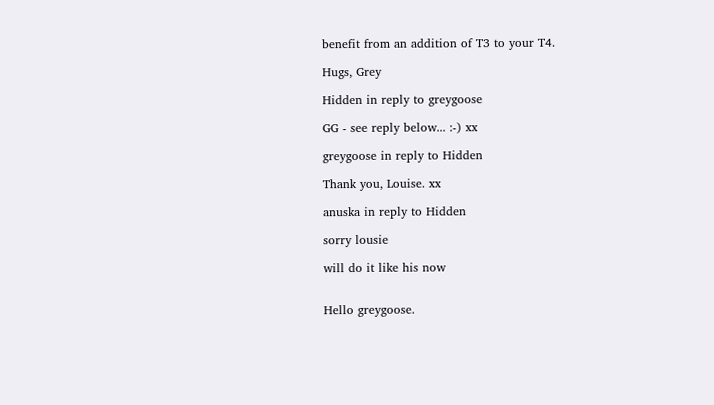benefit from an addition of T3 to your T4.

Hugs, Grey

Hidden in reply to greygoose

GG - see reply below... :-) xx

greygoose in reply to Hidden

Thank you, Louise. xx

anuska in reply to Hidden

sorry lousie

will do it like his now


Hello greygoose.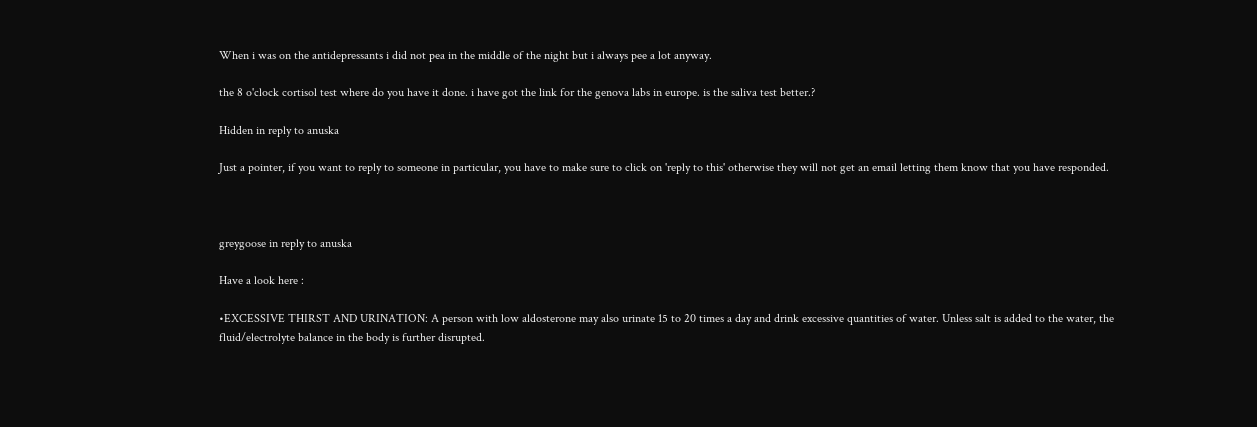When i was on the antidepressants i did not pea in the middle of the night but i always pee a lot anyway.

the 8 o'clock cortisol test where do you have it done. i have got the link for the genova labs in europe. is the saliva test better.?

Hidden in reply to anuska

Just a pointer, if you want to reply to someone in particular, you have to make sure to click on 'reply to this' otherwise they will not get an email letting them know that you have responded.



greygoose in reply to anuska

Have a look here :

•EXCESSIVE THIRST AND URINATION: A person with low aldosterone may also urinate 15 to 20 times a day and drink excessive quantities of water. Unless salt is added to the water, the fluid/electrolyte balance in the body is further disrupted.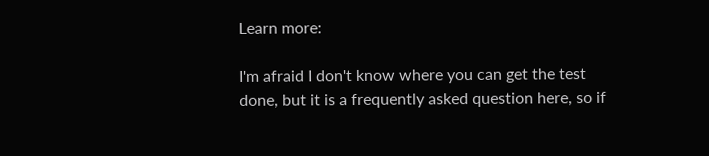Learn more:

I'm afraid I don't know where you can get the test done, but it is a frequently asked question here, so if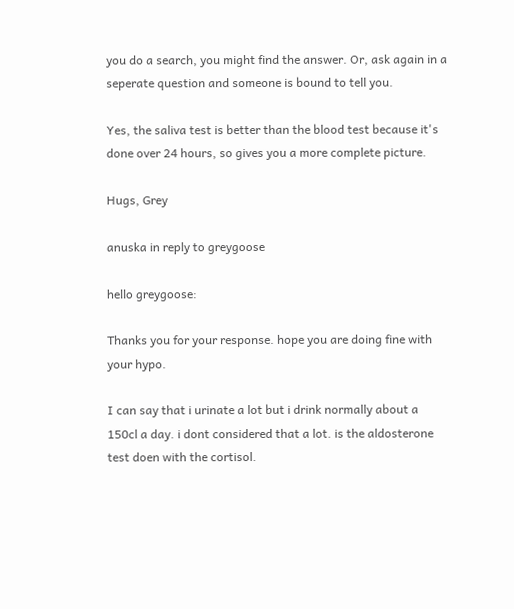you do a search, you might find the answer. Or, ask again in a seperate question and someone is bound to tell you.

Yes, the saliva test is better than the blood test because it's done over 24 hours, so gives you a more complete picture.

Hugs, Grey

anuska in reply to greygoose

hello greygoose:

Thanks you for your response. hope you are doing fine with your hypo.

I can say that i urinate a lot but i drink normally about a 150cl a day. i dont considered that a lot. is the aldosterone test doen with the cortisol.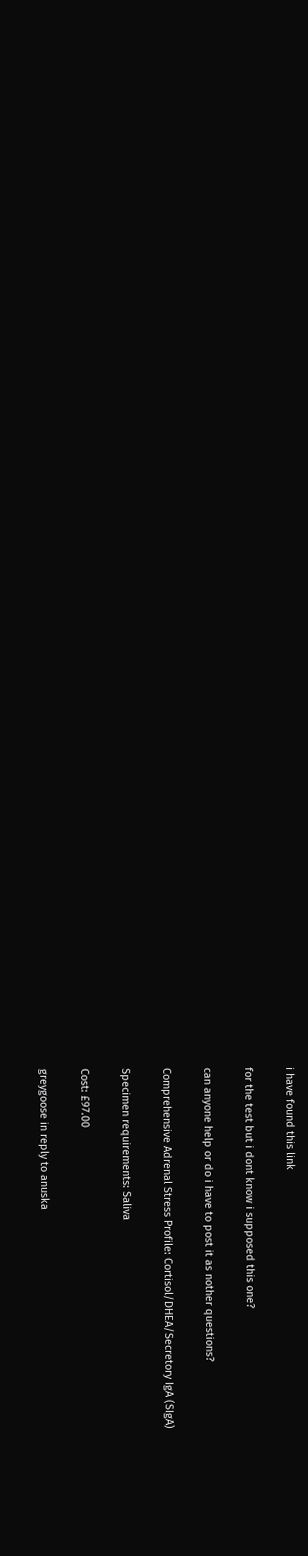i have found this link

for the test but i dont know i supposed this one?

can anyone help or do i have to post it as nother questions?

Comprehensive Adrenal Stress Profile: Cortisol/DHEA/Secretory IgA (SIgA)

Specimen requirements: Saliva

Cost: £97.00

greygoose in reply to anuska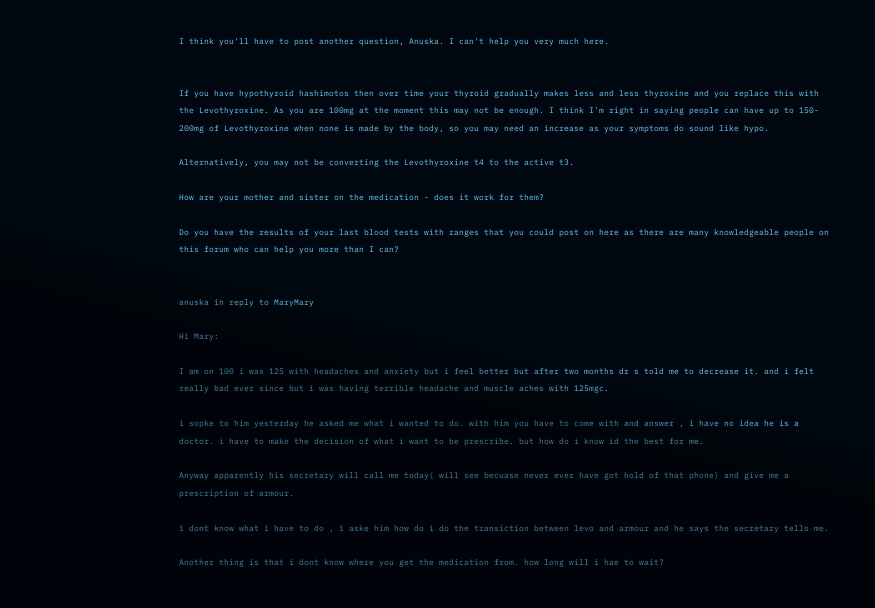I think you'll have to post another question, Anuska. I can't help you very much here.


If you have hypothyroid hashimotos then over time your thyroid gradually makes less and less thyroxine and you replace this with the Levothyroxine. As you are 100mg at the moment this may not be enough. I think I'm right in saying people can have up to 150- 200mg of Levothyroxine when none is made by the body, so you may need an increase as your symptoms do sound like hypo.

Alternatively, you may not be converting the Levothyroxine t4 to the active t3.

How are your mother and sister on the medication - does it work for them?

Do you have the results of your last blood tests with ranges that you could post on here as there are many knowledgeable people on this forum who can help you more than I can?


anuska in reply to MaryMary

Hi Mary:

I am on 100 i was 125 with headaches and anxiety but i feel better but after two months dr s told me to decrease it. and i felt really bad ever since but i was having terrible headache and muscle aches with 125mgc.

i sopke to him yesterday he asked me what i wanted to do. with him you have to come with and answer , i have no idea he is a doctor. i have to make the decision of what i want to be prescribe. but how do i know id the best for me.

Anyway apparently his secretary will call me today( will see becuase never ever have got hold of that phone) and give me a prescription of armour.

i dont know what i have to do , i aske him how do i do the transiction between levo and armour and he says the secretary tells me.

Another thing is that i dont know where you get the medication from. how long will i hae to wait?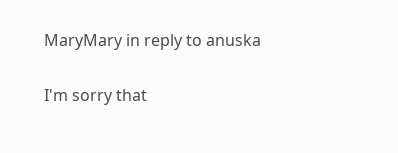MaryMary in reply to anuska

I'm sorry that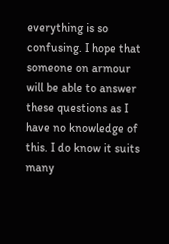everything is so confusing. I hope that someone on armour will be able to answer these questions as I have no knowledge of this. I do know it suits many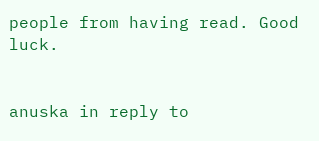people from having read. Good luck.


anuska in reply to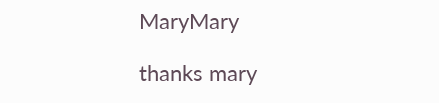MaryMary

thanks mary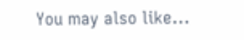You may also like...